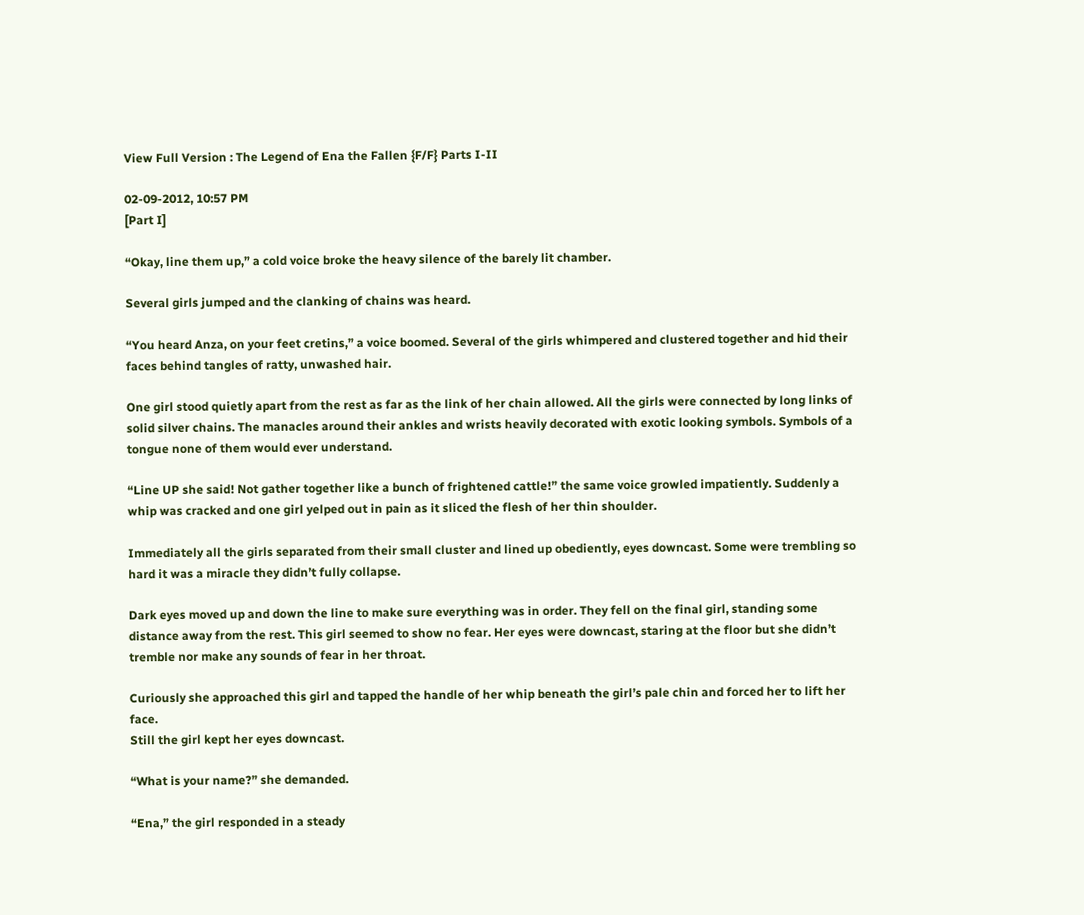View Full Version : The Legend of Ena the Fallen {F/F} Parts I-II

02-09-2012, 10:57 PM
[Part I]

“Okay, line them up,” a cold voice broke the heavy silence of the barely lit chamber.

Several girls jumped and the clanking of chains was heard.

“You heard Anza, on your feet cretins,” a voice boomed. Several of the girls whimpered and clustered together and hid their faces behind tangles of ratty, unwashed hair.

One girl stood quietly apart from the rest as far as the link of her chain allowed. All the girls were connected by long links of solid silver chains. The manacles around their ankles and wrists heavily decorated with exotic looking symbols. Symbols of a tongue none of them would ever understand.

“Line UP she said! Not gather together like a bunch of frightened cattle!” the same voice growled impatiently. Suddenly a whip was cracked and one girl yelped out in pain as it sliced the flesh of her thin shoulder.

Immediately all the girls separated from their small cluster and lined up obediently, eyes downcast. Some were trembling so hard it was a miracle they didn’t fully collapse.

Dark eyes moved up and down the line to make sure everything was in order. They fell on the final girl, standing some distance away from the rest. This girl seemed to show no fear. Her eyes were downcast, staring at the floor but she didn’t tremble nor make any sounds of fear in her throat.

Curiously she approached this girl and tapped the handle of her whip beneath the girl’s pale chin and forced her to lift her face.
Still the girl kept her eyes downcast.

“What is your name?” she demanded.

“Ena,” the girl responded in a steady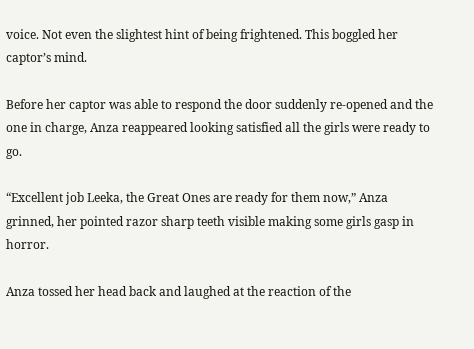voice. Not even the slightest hint of being frightened. This boggled her captor’s mind.

Before her captor was able to respond the door suddenly re-opened and the one in charge, Anza reappeared looking satisfied all the girls were ready to go.

“Excellent job Leeka, the Great Ones are ready for them now,” Anza grinned, her pointed razor sharp teeth visible making some girls gasp in horror.

Anza tossed her head back and laughed at the reaction of the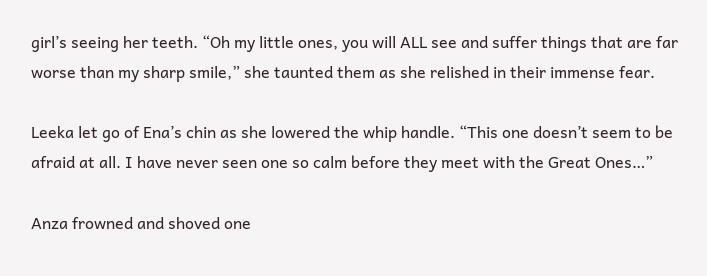girl’s seeing her teeth. “Oh my little ones, you will ALL see and suffer things that are far worse than my sharp smile,” she taunted them as she relished in their immense fear.

Leeka let go of Ena’s chin as she lowered the whip handle. “This one doesn’t seem to be afraid at all. I have never seen one so calm before they meet with the Great Ones…”

Anza frowned and shoved one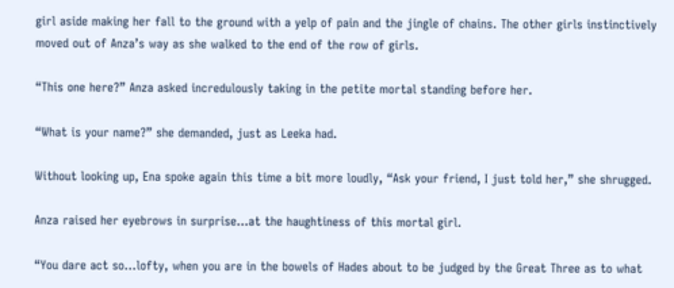girl aside making her fall to the ground with a yelp of pain and the jingle of chains. The other girls instinctively moved out of Anza’s way as she walked to the end of the row of girls.

“This one here?” Anza asked incredulously taking in the petite mortal standing before her.

“What is your name?” she demanded, just as Leeka had.

Without looking up, Ena spoke again this time a bit more loudly, “Ask your friend, I just told her,” she shrugged.

Anza raised her eyebrows in surprise…at the haughtiness of this mortal girl.

“You dare act so…lofty, when you are in the bowels of Hades about to be judged by the Great Three as to what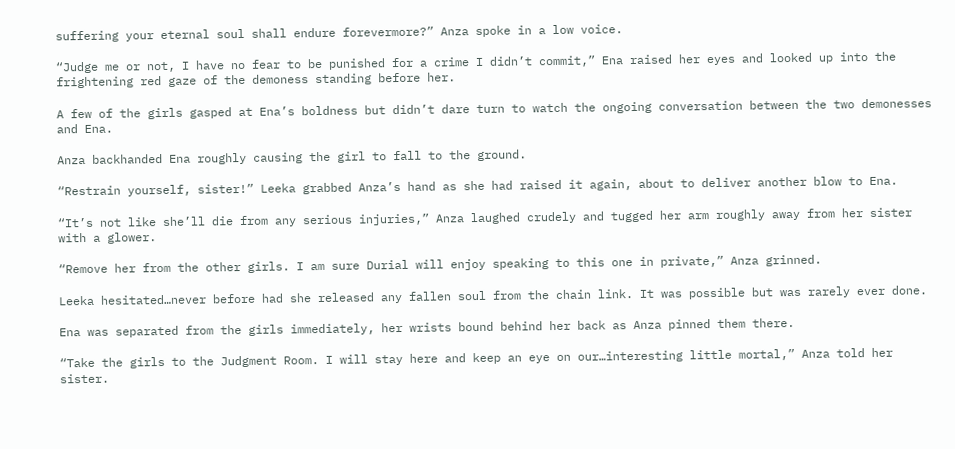suffering your eternal soul shall endure forevermore?” Anza spoke in a low voice.

“Judge me or not, I have no fear to be punished for a crime I didn’t commit,” Ena raised her eyes and looked up into the frightening red gaze of the demoness standing before her.

A few of the girls gasped at Ena’s boldness but didn’t dare turn to watch the ongoing conversation between the two demonesses and Ena.

Anza backhanded Ena roughly causing the girl to fall to the ground.

“Restrain yourself, sister!” Leeka grabbed Anza’s hand as she had raised it again, about to deliver another blow to Ena.

“It’s not like she’ll die from any serious injuries,” Anza laughed crudely and tugged her arm roughly away from her sister with a glower.

“Remove her from the other girls. I am sure Durial will enjoy speaking to this one in private,” Anza grinned.

Leeka hesitated…never before had she released any fallen soul from the chain link. It was possible but was rarely ever done.

Ena was separated from the girls immediately, her wrists bound behind her back as Anza pinned them there.

“Take the girls to the Judgment Room. I will stay here and keep an eye on our…interesting little mortal,” Anza told her sister.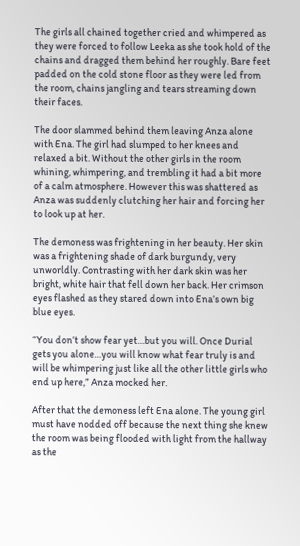The girls all chained together cried and whimpered as they were forced to follow Leeka as she took hold of the chains and dragged them behind her roughly. Bare feet padded on the cold stone floor as they were led from the room, chains jangling and tears streaming down their faces.

The door slammed behind them leaving Anza alone with Ena. The girl had slumped to her knees and relaxed a bit. Without the other girls in the room whining, whimpering, and trembling it had a bit more of a calm atmosphere. However this was shattered as Anza was suddenly clutching her hair and forcing her to look up at her.

The demoness was frightening in her beauty. Her skin was a frightening shade of dark burgundy, very unworldly. Contrasting with her dark skin was her bright, white hair that fell down her back. Her crimson eyes flashed as they stared down into Ena’s own big blue eyes.

“You don’t show fear yet…but you will. Once Durial gets you alone…you will know what fear truly is and will be whimpering just like all the other little girls who end up here,” Anza mocked her.

After that the demoness left Ena alone. The young girl must have nodded off because the next thing she knew the room was being flooded with light from the hallway as the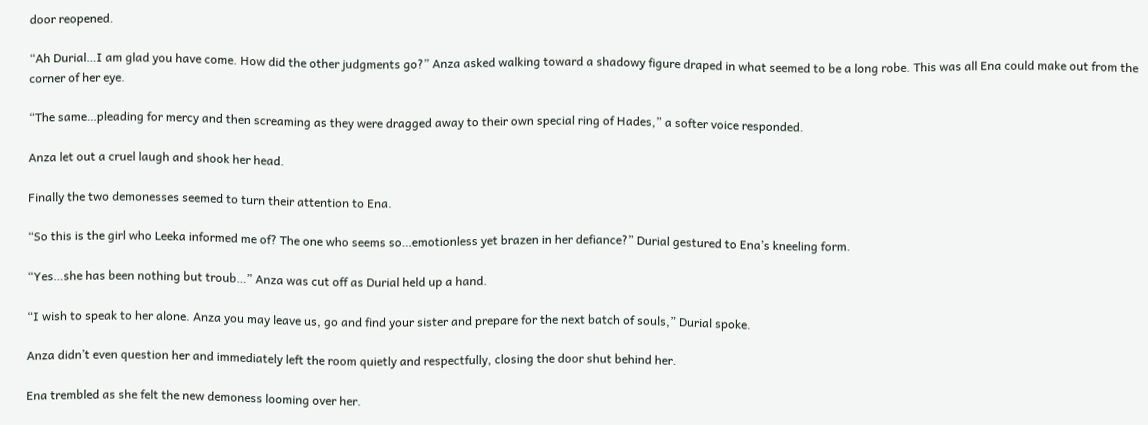door reopened.

“Ah Durial…I am glad you have come. How did the other judgments go?” Anza asked walking toward a shadowy figure draped in what seemed to be a long robe. This was all Ena could make out from the corner of her eye.

“The same…pleading for mercy and then screaming as they were dragged away to their own special ring of Hades,” a softer voice responded.

Anza let out a cruel laugh and shook her head.

Finally the two demonesses seemed to turn their attention to Ena.

“So this is the girl who Leeka informed me of? The one who seems so…emotionless yet brazen in her defiance?” Durial gestured to Ena’s kneeling form.

“Yes…she has been nothing but troub…” Anza was cut off as Durial held up a hand.

“I wish to speak to her alone. Anza you may leave us, go and find your sister and prepare for the next batch of souls,” Durial spoke.

Anza didn’t even question her and immediately left the room quietly and respectfully, closing the door shut behind her.

Ena trembled as she felt the new demoness looming over her.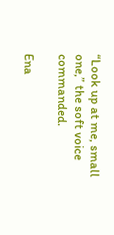“Look up at me, small one,” the soft voice commanded.

Ena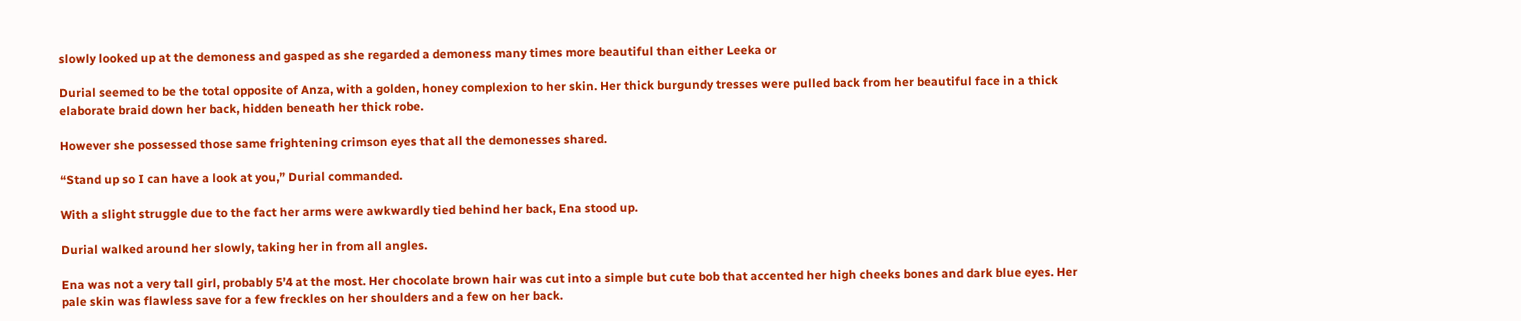slowly looked up at the demoness and gasped as she regarded a demoness many times more beautiful than either Leeka or

Durial seemed to be the total opposite of Anza, with a golden, honey complexion to her skin. Her thick burgundy tresses were pulled back from her beautiful face in a thick elaborate braid down her back, hidden beneath her thick robe.

However she possessed those same frightening crimson eyes that all the demonesses shared.

“Stand up so I can have a look at you,” Durial commanded.

With a slight struggle due to the fact her arms were awkwardly tied behind her back, Ena stood up.

Durial walked around her slowly, taking her in from all angles.

Ena was not a very tall girl, probably 5’4 at the most. Her chocolate brown hair was cut into a simple but cute bob that accented her high cheeks bones and dark blue eyes. Her pale skin was flawless save for a few freckles on her shoulders and a few on her back.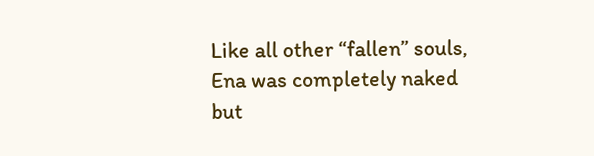Like all other “fallen” souls, Ena was completely naked but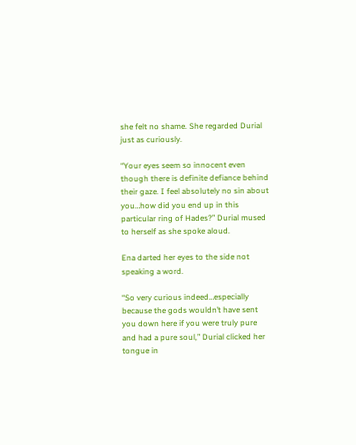she felt no shame. She regarded Durial just as curiously.

“Your eyes seem so innocent even though there is definite defiance behind their gaze. I feel absolutely no sin about you…how did you end up in this particular ring of Hades?” Durial mused to herself as she spoke aloud.

Ena darted her eyes to the side not speaking a word.

“So very curious indeed…especially because the gods wouldn’t have sent you down here if you were truly pure and had a pure soul,” Durial clicked her tongue in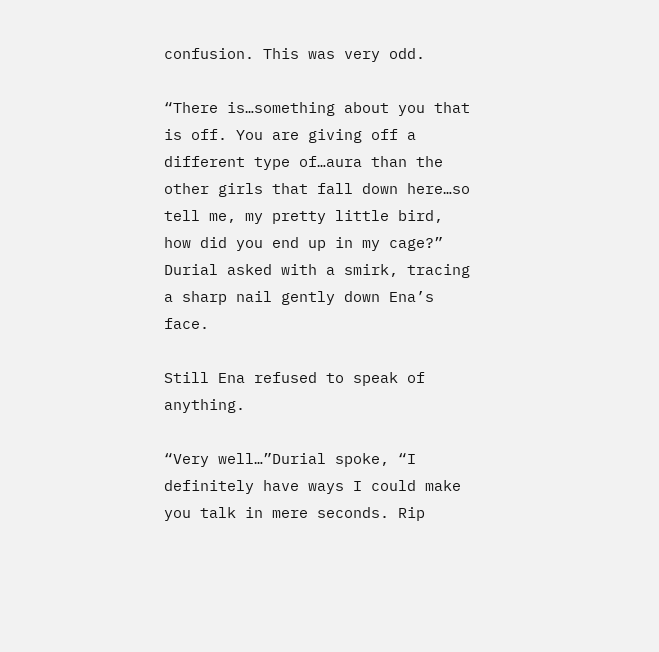confusion. This was very odd.

“There is…something about you that is off. You are giving off a different type of…aura than the other girls that fall down here…so tell me, my pretty little bird, how did you end up in my cage?” Durial asked with a smirk, tracing a sharp nail gently down Ena’s face.

Still Ena refused to speak of anything.

“Very well…”Durial spoke, “I definitely have ways I could make you talk in mere seconds. Rip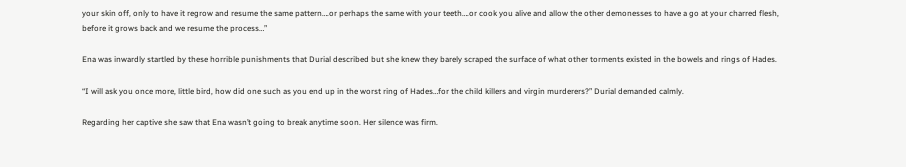your skin off, only to have it regrow and resume the same pattern….or perhaps the same with your teeth….or cook you alive and allow the other demonesses to have a go at your charred flesh, before it grows back and we resume the process…”

Ena was inwardly startled by these horrible punishments that Durial described but she knew they barely scraped the surface of what other torments existed in the bowels and rings of Hades.

“I will ask you once more, little bird, how did one such as you end up in the worst ring of Hades…for the child killers and virgin murderers?” Durial demanded calmly.

Regarding her captive she saw that Ena wasn’t going to break anytime soon. Her silence was firm.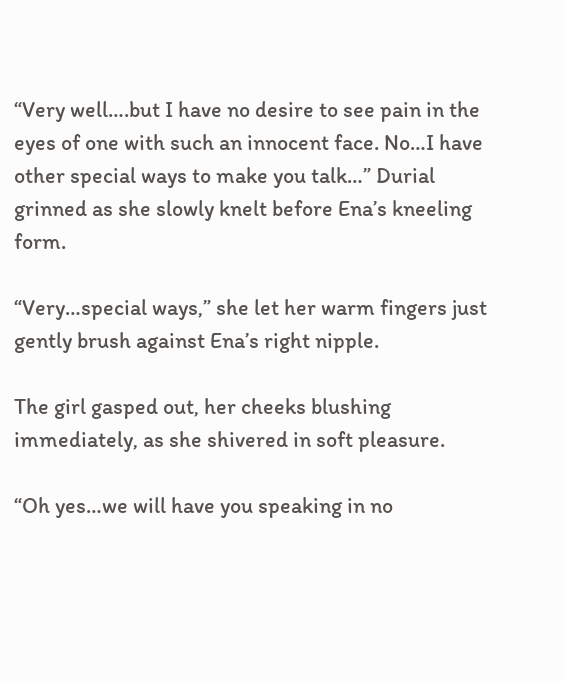“Very well….but I have no desire to see pain in the eyes of one with such an innocent face. No…I have other special ways to make you talk…” Durial grinned as she slowly knelt before Ena’s kneeling form.

“Very…special ways,” she let her warm fingers just gently brush against Ena’s right nipple.

The girl gasped out, her cheeks blushing immediately, as she shivered in soft pleasure.

“Oh yes…we will have you speaking in no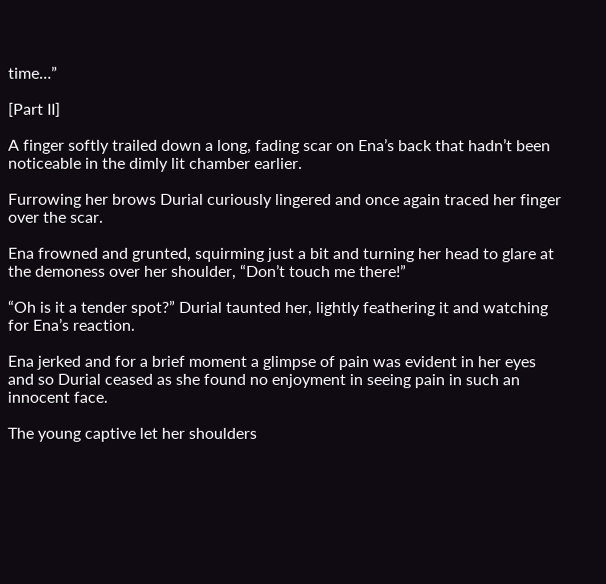time…”

[Part II]

A finger softly trailed down a long, fading scar on Ena’s back that hadn’t been noticeable in the dimly lit chamber earlier.

Furrowing her brows Durial curiously lingered and once again traced her finger over the scar.

Ena frowned and grunted, squirming just a bit and turning her head to glare at the demoness over her shoulder, “Don’t touch me there!”

“Oh is it a tender spot?” Durial taunted her, lightly feathering it and watching for Ena’s reaction.

Ena jerked and for a brief moment a glimpse of pain was evident in her eyes and so Durial ceased as she found no enjoyment in seeing pain in such an innocent face.

The young captive let her shoulders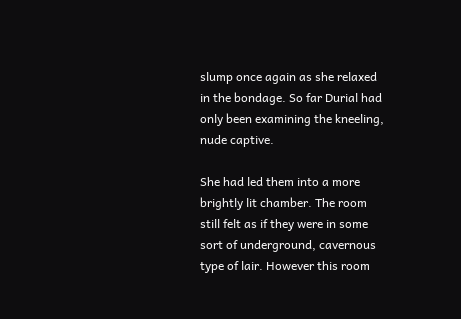slump once again as she relaxed in the bondage. So far Durial had only been examining the kneeling, nude captive.

She had led them into a more brightly lit chamber. The room still felt as if they were in some sort of underground, cavernous type of lair. However this room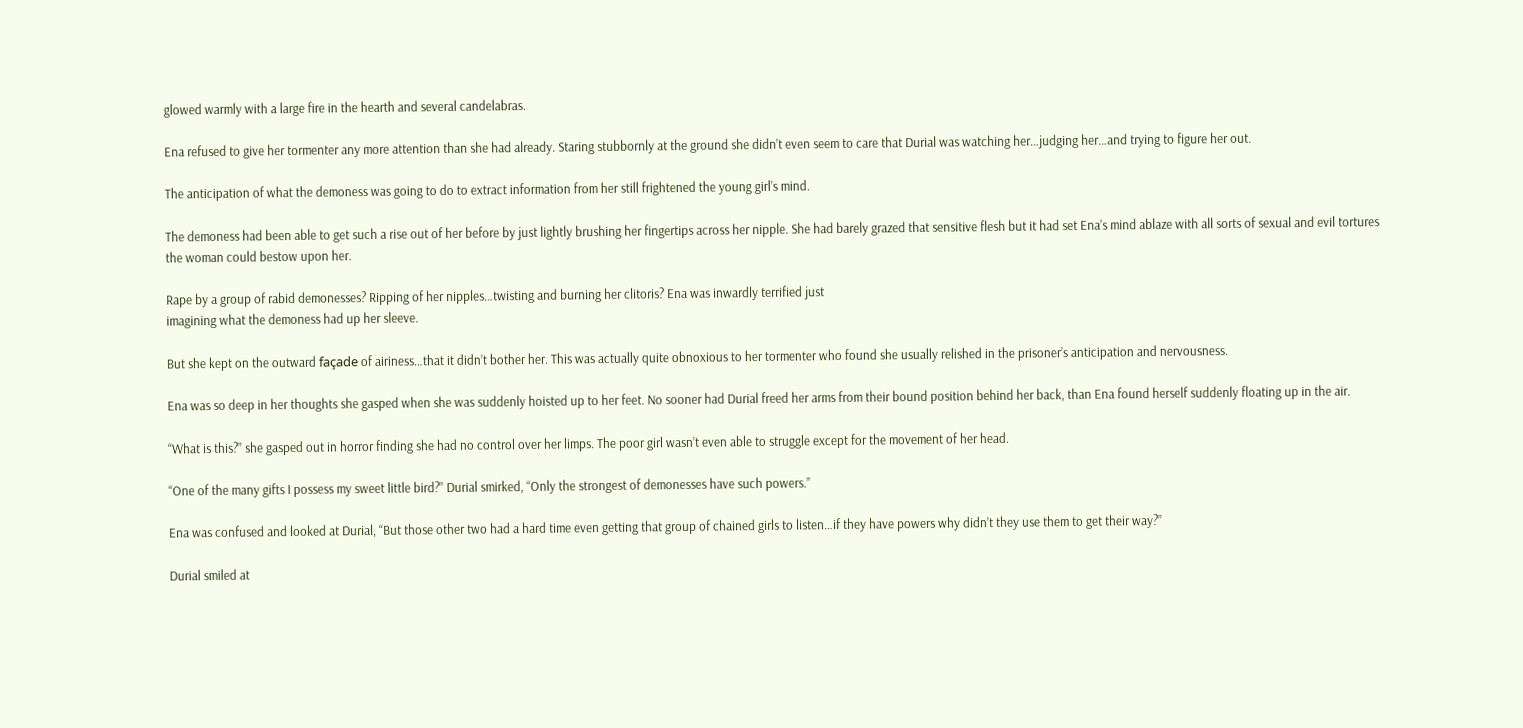glowed warmly with a large fire in the hearth and several candelabras.

Ena refused to give her tormenter any more attention than she had already. Staring stubbornly at the ground she didn’t even seem to care that Durial was watching her…judging her…and trying to figure her out.

The anticipation of what the demoness was going to do to extract information from her still frightened the young girl’s mind.

The demoness had been able to get such a rise out of her before by just lightly brushing her fingertips across her nipple. She had barely grazed that sensitive flesh but it had set Ena’s mind ablaze with all sorts of sexual and evil tortures the woman could bestow upon her.

Rape by a group of rabid demonesses? Ripping of her nipples…twisting and burning her clitoris? Ena was inwardly terrified just
imagining what the demoness had up her sleeve.

But she kept on the outward façade of airiness…that it didn’t bother her. This was actually quite obnoxious to her tormenter who found she usually relished in the prisoner’s anticipation and nervousness.

Ena was so deep in her thoughts she gasped when she was suddenly hoisted up to her feet. No sooner had Durial freed her arms from their bound position behind her back, than Ena found herself suddenly floating up in the air.

“What is this?” she gasped out in horror finding she had no control over her limps. The poor girl wasn’t even able to struggle except for the movement of her head.

“One of the many gifts I possess my sweet little bird?” Durial smirked, “Only the strongest of demonesses have such powers.”

Ena was confused and looked at Durial, “But those other two had a hard time even getting that group of chained girls to listen…if they have powers why didn’t they use them to get their way?”

Durial smiled at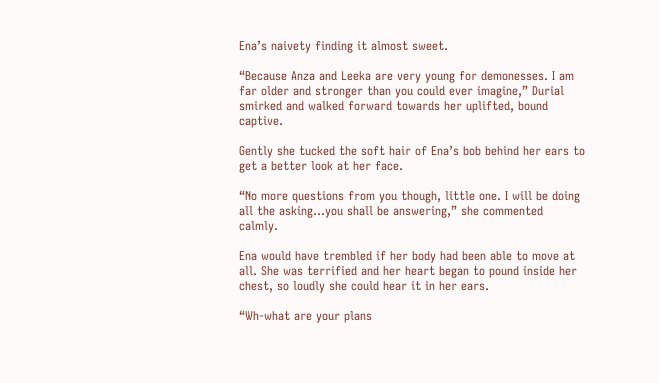Ena’s naivety finding it almost sweet.

“Because Anza and Leeka are very young for demonesses. I am far older and stronger than you could ever imagine,” Durial smirked and walked forward towards her uplifted, bound captive.

Gently she tucked the soft hair of Ena’s bob behind her ears to get a better look at her face.

“No more questions from you though, little one. I will be doing all the asking…you shall be answering,” she commented calmly.

Ena would have trembled if her body had been able to move at all. She was terrified and her heart began to pound inside her chest, so loudly she could hear it in her ears.

“Wh-what are your plans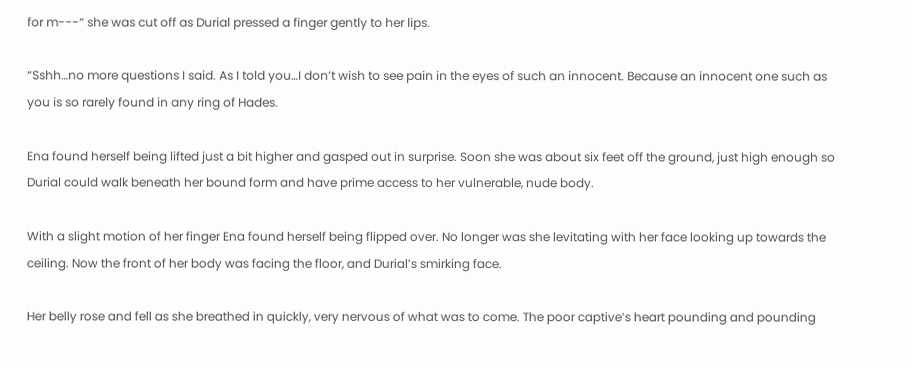for m---“ she was cut off as Durial pressed a finger gently to her lips.

“Sshh…no more questions I said. As I told you…I don’t wish to see pain in the eyes of such an innocent. Because an innocent one such as you is so rarely found in any ring of Hades.

Ena found herself being lifted just a bit higher and gasped out in surprise. Soon she was about six feet off the ground, just high enough so Durial could walk beneath her bound form and have prime access to her vulnerable, nude body.

With a slight motion of her finger Ena found herself being flipped over. No longer was she levitating with her face looking up towards the ceiling. Now the front of her body was facing the floor, and Durial’s smirking face.

Her belly rose and fell as she breathed in quickly, very nervous of what was to come. The poor captive’s heart pounding and pounding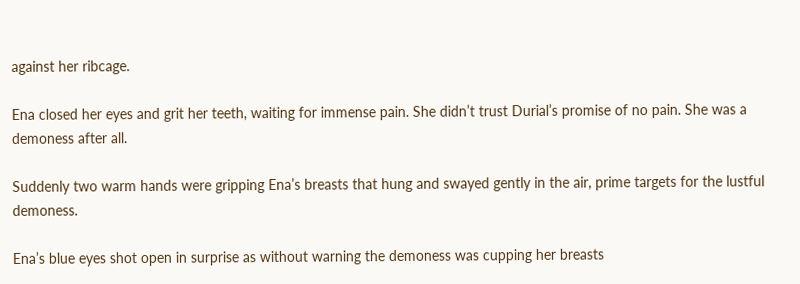against her ribcage.

Ena closed her eyes and grit her teeth, waiting for immense pain. She didn’t trust Durial’s promise of no pain. She was a demoness after all.

Suddenly two warm hands were gripping Ena’s breasts that hung and swayed gently in the air, prime targets for the lustful demoness.

Ena’s blue eyes shot open in surprise as without warning the demoness was cupping her breasts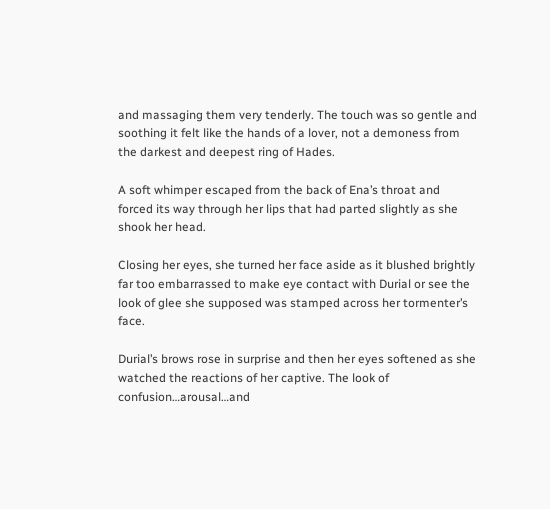and massaging them very tenderly. The touch was so gentle and soothing it felt like the hands of a lover, not a demoness from the darkest and deepest ring of Hades.

A soft whimper escaped from the back of Ena’s throat and forced its way through her lips that had parted slightly as she shook her head.

Closing her eyes, she turned her face aside as it blushed brightly far too embarrassed to make eye contact with Durial or see the look of glee she supposed was stamped across her tormenter’s face.

Durial’s brows rose in surprise and then her eyes softened as she watched the reactions of her captive. The look of confusion…arousal…and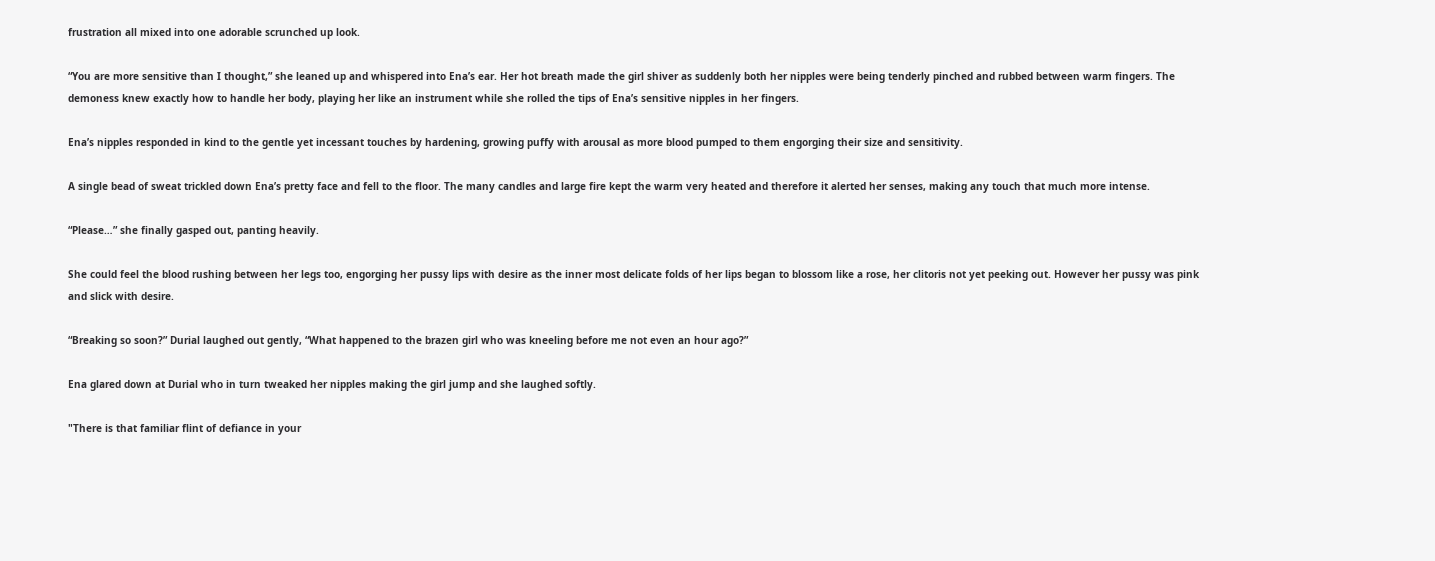frustration all mixed into one adorable scrunched up look.

“You are more sensitive than I thought,” she leaned up and whispered into Ena’s ear. Her hot breath made the girl shiver as suddenly both her nipples were being tenderly pinched and rubbed between warm fingers. The demoness knew exactly how to handle her body, playing her like an instrument while she rolled the tips of Ena’s sensitive nipples in her fingers.

Ena’s nipples responded in kind to the gentle yet incessant touches by hardening, growing puffy with arousal as more blood pumped to them engorging their size and sensitivity.

A single bead of sweat trickled down Ena’s pretty face and fell to the floor. The many candles and large fire kept the warm very heated and therefore it alerted her senses, making any touch that much more intense.

“Please…” she finally gasped out, panting heavily.

She could feel the blood rushing between her legs too, engorging her pussy lips with desire as the inner most delicate folds of her lips began to blossom like a rose, her clitoris not yet peeking out. However her pussy was pink and slick with desire.

“Breaking so soon?” Durial laughed out gently, “What happened to the brazen girl who was kneeling before me not even an hour ago?”

Ena glared down at Durial who in turn tweaked her nipples making the girl jump and she laughed softly.

"There is that familiar flint of defiance in your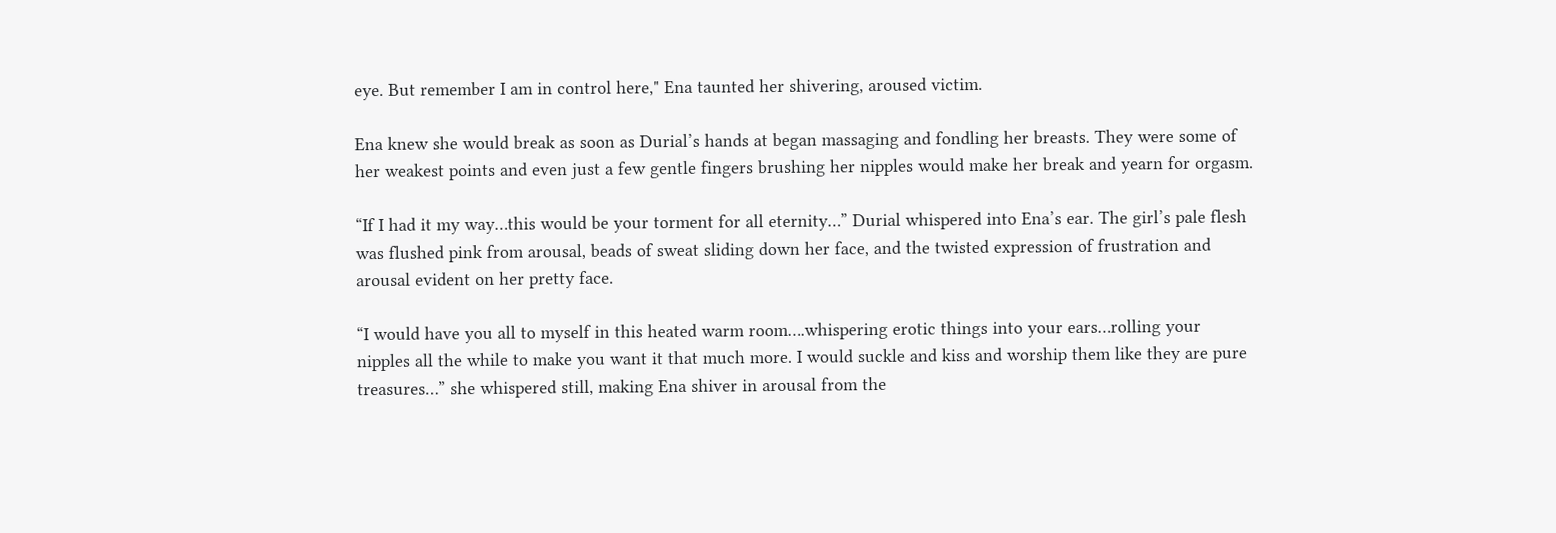eye. But remember I am in control here," Ena taunted her shivering, aroused victim.

Ena knew she would break as soon as Durial’s hands at began massaging and fondling her breasts. They were some of her weakest points and even just a few gentle fingers brushing her nipples would make her break and yearn for orgasm.

“If I had it my way…this would be your torment for all eternity…” Durial whispered into Ena’s ear. The girl’s pale flesh was flushed pink from arousal, beads of sweat sliding down her face, and the twisted expression of frustration and arousal evident on her pretty face.

“I would have you all to myself in this heated warm room….whispering erotic things into your ears…rolling your nipples all the while to make you want it that much more. I would suckle and kiss and worship them like they are pure treasures…” she whispered still, making Ena shiver in arousal from the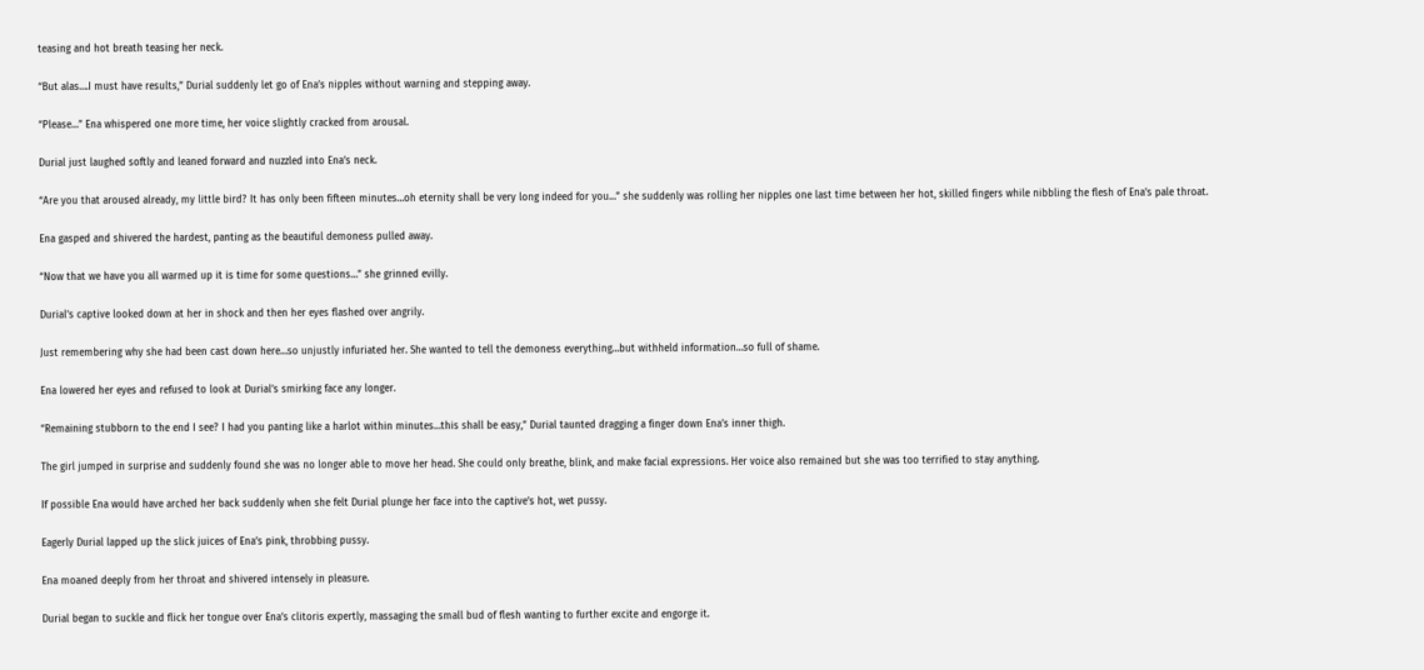teasing and hot breath teasing her neck.

“But alas….I must have results,” Durial suddenly let go of Ena’s nipples without warning and stepping away.

“Please…” Ena whispered one more time, her voice slightly cracked from arousal.

Durial just laughed softly and leaned forward and nuzzled into Ena’s neck.

“Are you that aroused already, my little bird? It has only been fifteen minutes…oh eternity shall be very long indeed for you…” she suddenly was rolling her nipples one last time between her hot, skilled fingers while nibbling the flesh of Ena’s pale throat.

Ena gasped and shivered the hardest, panting as the beautiful demoness pulled away.

“Now that we have you all warmed up it is time for some questions…” she grinned evilly.

Durial’s captive looked down at her in shock and then her eyes flashed over angrily.

Just remembering why she had been cast down here…so unjustly infuriated her. She wanted to tell the demoness everything…but withheld information…so full of shame.

Ena lowered her eyes and refused to look at Durial’s smirking face any longer.

“Remaining stubborn to the end I see? I had you panting like a harlot within minutes…this shall be easy,” Durial taunted dragging a finger down Ena’s inner thigh.

The girl jumped in surprise and suddenly found she was no longer able to move her head. She could only breathe, blink, and make facial expressions. Her voice also remained but she was too terrified to stay anything.

If possible Ena would have arched her back suddenly when she felt Durial plunge her face into the captive’s hot, wet pussy.

Eagerly Durial lapped up the slick juices of Ena’s pink, throbbing pussy.

Ena moaned deeply from her throat and shivered intensely in pleasure.

Durial began to suckle and flick her tongue over Ena’s clitoris expertly, massaging the small bud of flesh wanting to further excite and engorge it.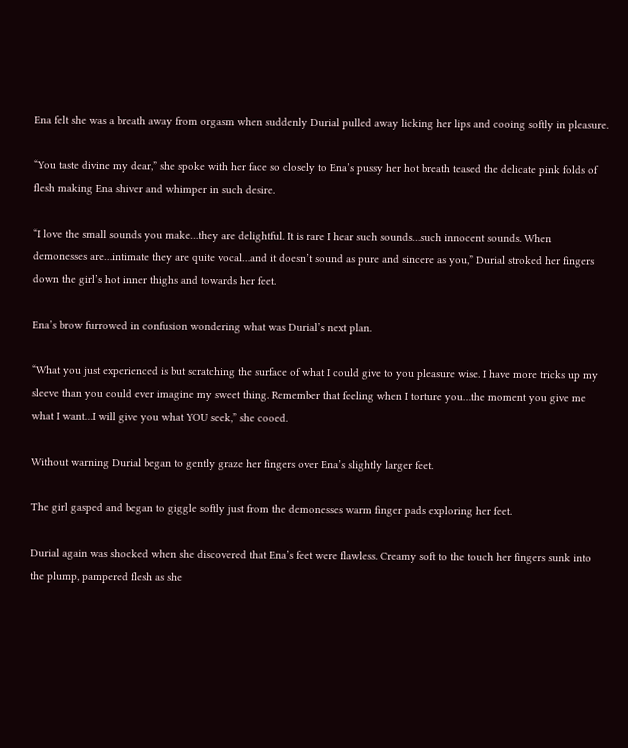Ena felt she was a breath away from orgasm when suddenly Durial pulled away licking her lips and cooing softly in pleasure.

“You taste divine my dear,” she spoke with her face so closely to Ena’s pussy her hot breath teased the delicate pink folds of flesh making Ena shiver and whimper in such desire.

“I love the small sounds you make…they are delightful. It is rare I hear such sounds…such innocent sounds. When demonesses are…intimate they are quite vocal…and it doesn’t sound as pure and sincere as you,” Durial stroked her fingers down the girl’s hot inner thighs and towards her feet.

Ena’s brow furrowed in confusion wondering what was Durial’s next plan.

“What you just experienced is but scratching the surface of what I could give to you pleasure wise. I have more tricks up my sleeve than you could ever imagine my sweet thing. Remember that feeling when I torture you…the moment you give me what I want…I will give you what YOU seek,” she cooed.

Without warning Durial began to gently graze her fingers over Ena’s slightly larger feet.

The girl gasped and began to giggle softly just from the demonesses warm finger pads exploring her feet.

Durial again was shocked when she discovered that Ena’s feet were flawless. Creamy soft to the touch her fingers sunk into the plump, pampered flesh as she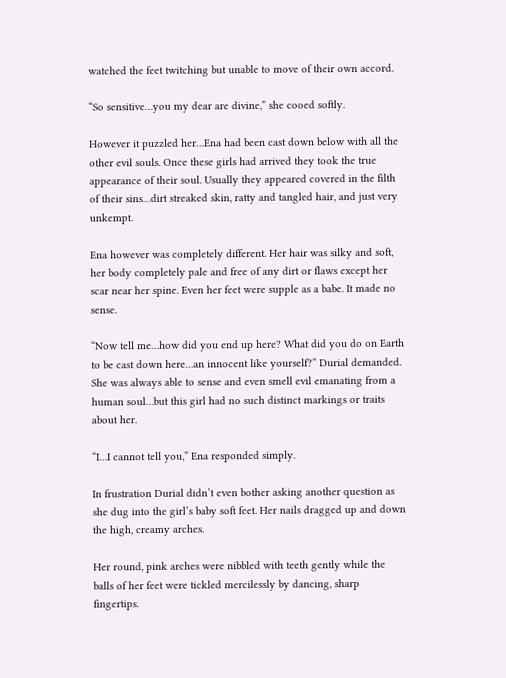watched the feet twitching but unable to move of their own accord.

“So sensitive…you my dear are divine,” she cooed softly.

However it puzzled her…Ena had been cast down below with all the other evil souls. Once these girls had arrived they took the true appearance of their soul. Usually they appeared covered in the filth of their sins…dirt streaked skin, ratty and tangled hair, and just very unkempt.

Ena however was completely different. Her hair was silky and soft, her body completely pale and free of any dirt or flaws except her scar near her spine. Even her feet were supple as a babe. It made no sense.

“Now tell me…how did you end up here? What did you do on Earth to be cast down here…an innocent like yourself?” Durial demanded. She was always able to sense and even smell evil emanating from a human soul…but this girl had no such distinct markings or traits about her.

“I…I cannot tell you,” Ena responded simply.

In frustration Durial didn’t even bother asking another question as she dug into the girl’s baby soft feet. Her nails dragged up and down the high, creamy arches.

Her round, pink arches were nibbled with teeth gently while the balls of her feet were tickled mercilessly by dancing, sharp fingertips.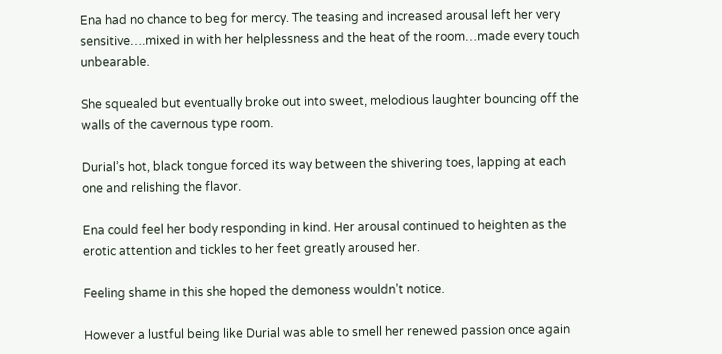Ena had no chance to beg for mercy. The teasing and increased arousal left her very sensitive….mixed in with her helplessness and the heat of the room…made every touch unbearable.

She squealed but eventually broke out into sweet, melodious laughter bouncing off the walls of the cavernous type room.

Durial’s hot, black tongue forced its way between the shivering toes, lapping at each one and relishing the flavor.

Ena could feel her body responding in kind. Her arousal continued to heighten as the erotic attention and tickles to her feet greatly aroused her.

Feeling shame in this she hoped the demoness wouldn’t notice.

However a lustful being like Durial was able to smell her renewed passion once again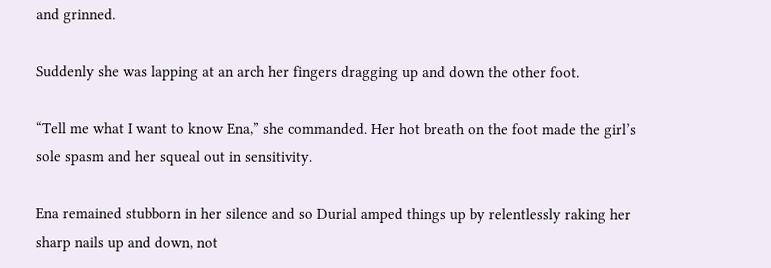and grinned.

Suddenly she was lapping at an arch her fingers dragging up and down the other foot.

“Tell me what I want to know Ena,” she commanded. Her hot breath on the foot made the girl’s sole spasm and her squeal out in sensitivity.

Ena remained stubborn in her silence and so Durial amped things up by relentlessly raking her sharp nails up and down, not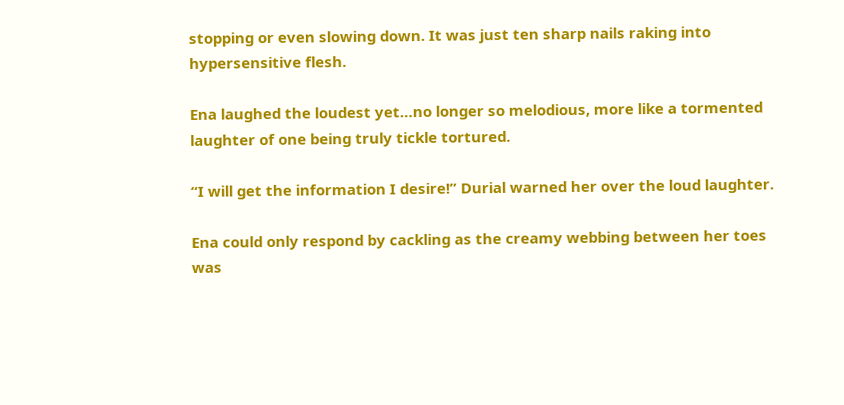stopping or even slowing down. It was just ten sharp nails raking into hypersensitive flesh.

Ena laughed the loudest yet…no longer so melodious, more like a tormented laughter of one being truly tickle tortured.

“I will get the information I desire!” Durial warned her over the loud laughter.

Ena could only respond by cackling as the creamy webbing between her toes was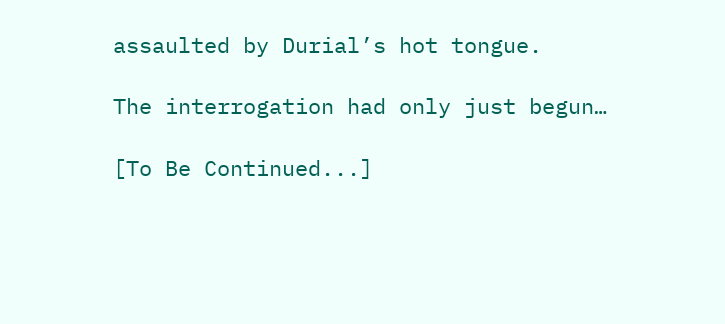assaulted by Durial’s hot tongue.

The interrogation had only just begun…

[To Be Continued...]